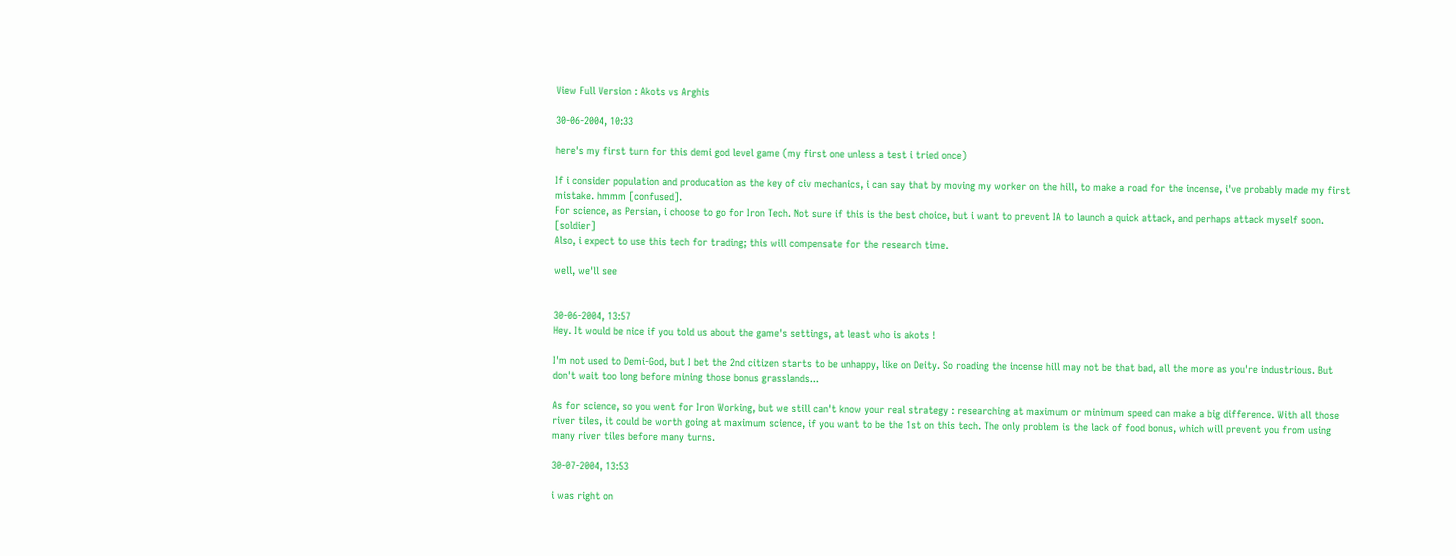View Full Version : Akots vs Arghis

30-06-2004, 10:33

here's my first turn for this demi god level game (my first one unless a test i tried once)

If i consider population and producation as the key of civ mechanics, i can say that by moving my worker on the hill, to make a road for the incense, i've probably made my first mistake. hmmm [confused].
For science, as Persian, i choose to go for Iron Tech. Not sure if this is the best choice, but i want to prevent IA to launch a quick attack, and perhaps attack myself soon. [soldier]
Also, i expect to use this tech for trading; this will compensate for the research time.

well, we'll see


30-06-2004, 13:57
Hey. It would be nice if you told us about the game's settings, at least who is akots !

I'm not used to Demi-God, but I bet the 2nd citizen starts to be unhappy, like on Deity. So roading the incense hill may not be that bad, all the more as you're industrious. But don't wait too long before mining those bonus grasslands...

As for science, so you went for Iron Working, but we still can't know your real strategy : researching at maximum or minimum speed can make a big difference. With all those river tiles, it could be worth going at maximum science, if you want to be the 1st on this tech. The only problem is the lack of food bonus, which will prevent you from using many river tiles before many turns.

30-07-2004, 13:53

i was right on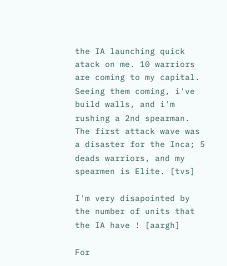the IA launching quick atack on me. 10 warriors are coming to my capital. Seeing them coming, i've build walls, and i'm rushing a 2nd spearman.
The first attack wave was a disaster for the Inca; 5 deads warriors, and my spearmen is Elite. [tvs]

I'm very disapointed by the number of units that the IA have ! [aargh]

For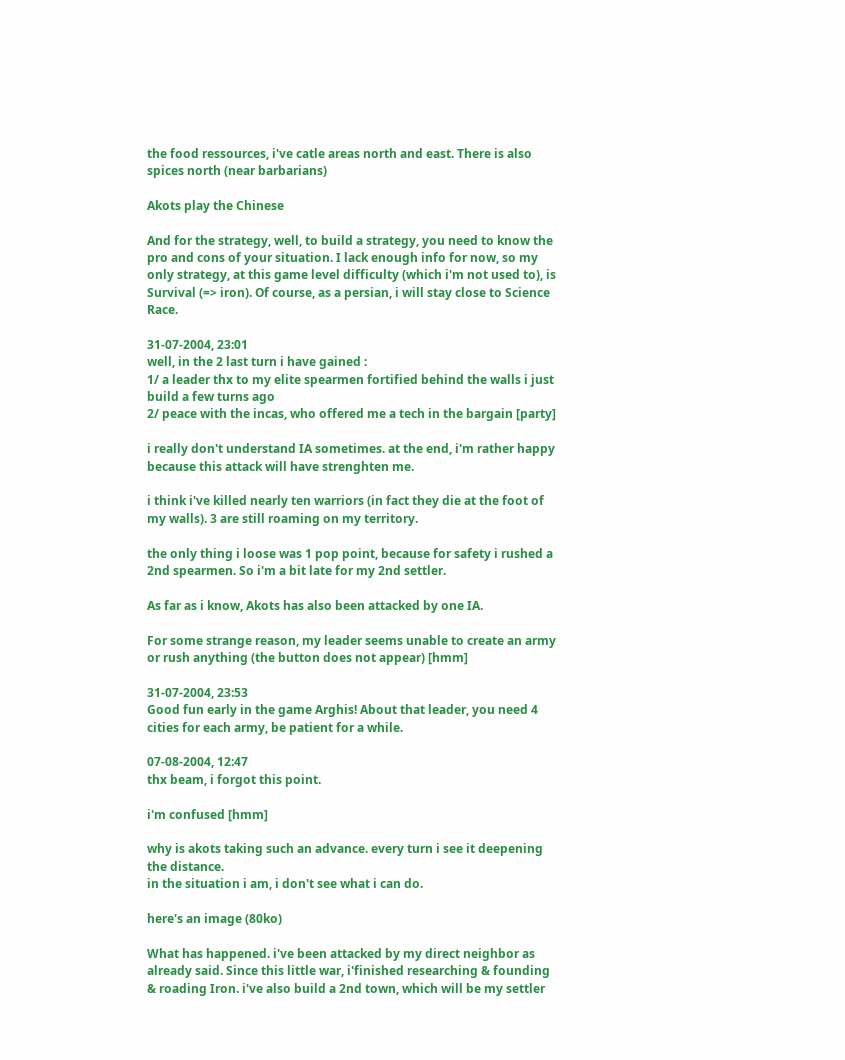the food ressources, i've catle areas north and east. There is also spices north (near barbarians)

Akots play the Chinese

And for the strategy, well, to build a strategy, you need to know the pro and cons of your situation. I lack enough info for now, so my only strategy, at this game level difficulty (which i'm not used to), is Survival (=> iron). Of course, as a persian, i will stay close to Science Race.

31-07-2004, 23:01
well, in the 2 last turn i have gained :
1/ a leader thx to my elite spearmen fortified behind the walls i just build a few turns ago
2/ peace with the incas, who offered me a tech in the bargain [party]

i really don't understand IA sometimes. at the end, i'm rather happy because this attack will have strenghten me.

i think i've killed nearly ten warriors (in fact they die at the foot of my walls). 3 are still roaming on my territory.

the only thing i loose was 1 pop point, because for safety i rushed a 2nd spearmen. So i'm a bit late for my 2nd settler.

As far as i know, Akots has also been attacked by one IA.

For some strange reason, my leader seems unable to create an army or rush anything (the button does not appear) [hmm]

31-07-2004, 23:53
Good fun early in the game Arghis! About that leader, you need 4 cities for each army, be patient for a while.

07-08-2004, 12:47
thx beam, i forgot this point.

i'm confused [hmm]

why is akots taking such an advance. every turn i see it deepening the distance.
in the situation i am, i don't see what i can do.

here's an image (80ko)

What has happened. i've been attacked by my direct neighbor as already said. Since this little war, i'finished researching & founding & roading Iron. i've also build a 2nd town, which will be my settler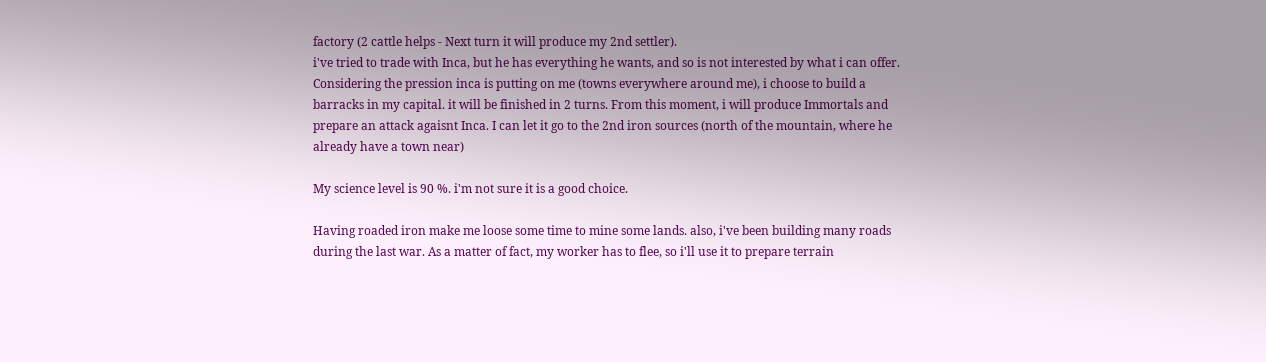factory (2 cattle helps - Next turn it will produce my 2nd settler).
i've tried to trade with Inca, but he has everything he wants, and so is not interested by what i can offer.
Considering the pression inca is putting on me (towns everywhere around me), i choose to build a barracks in my capital. it will be finished in 2 turns. From this moment, i will produce Immortals and prepare an attack agaisnt Inca. I can let it go to the 2nd iron sources (north of the mountain, where he already have a town near)

My science level is 90 %. i'm not sure it is a good choice.

Having roaded iron make me loose some time to mine some lands. also, i've been building many roads during the last war. As a matter of fact, my worker has to flee, so i'll use it to prepare terrain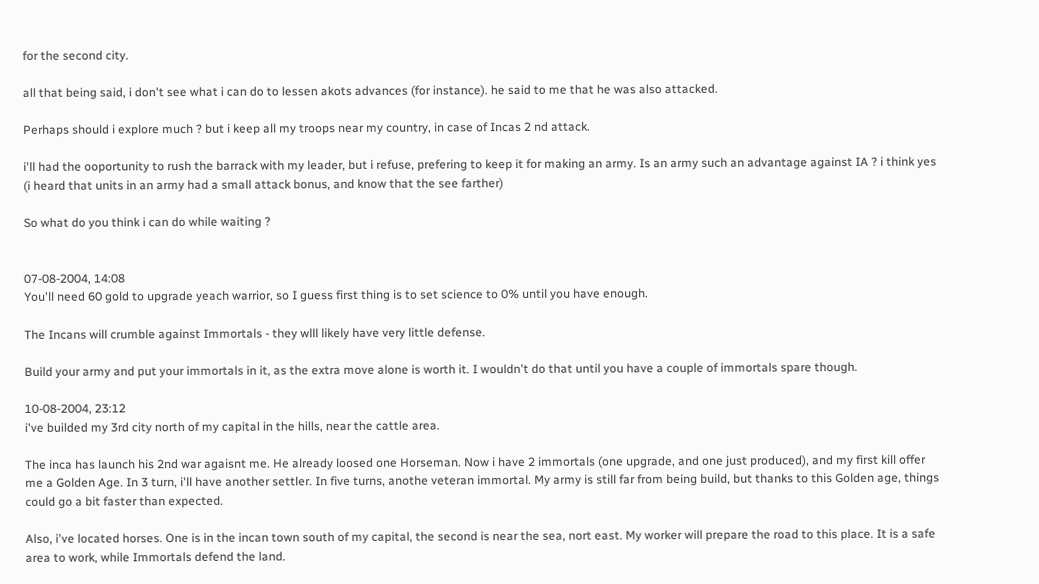for the second city.

all that being said, i don't see what i can do to lessen akots advances (for instance). he said to me that he was also attacked.

Perhaps should i explore much ? but i keep all my troops near my country, in case of Incas 2 nd attack.

i'll had the ooportunity to rush the barrack with my leader, but i refuse, prefering to keep it for making an army. Is an army such an advantage against IA ? i think yes (i heard that units in an army had a small attack bonus, and know that the see farther)

So what do you think i can do while waiting ?


07-08-2004, 14:08
You'll need 60 gold to upgrade yeach warrior, so I guess first thing is to set science to 0% until you have enough.

The Incans will crumble against Immortals - they wlll likely have very little defense.

Build your army and put your immortals in it, as the extra move alone is worth it. I wouldn't do that until you have a couple of immortals spare though.

10-08-2004, 23:12
i've builded my 3rd city north of my capital in the hills, near the cattle area.

The inca has launch his 2nd war agaisnt me. He already loosed one Horseman. Now i have 2 immortals (one upgrade, and one just produced), and my first kill offer me a Golden Age. In 3 turn, i'll have another settler. In five turns, anothe veteran immortal. My army is still far from being build, but thanks to this Golden age, things could go a bit faster than expected.

Also, i've located horses. One is in the incan town south of my capital, the second is near the sea, nort east. My worker will prepare the road to this place. It is a safe area to work, while Immortals defend the land.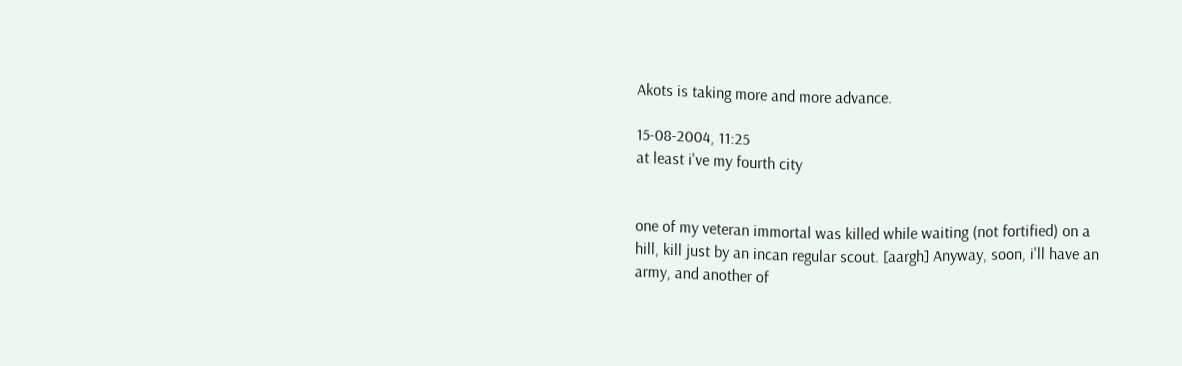Akots is taking more and more advance.

15-08-2004, 11:25
at least i've my fourth city


one of my veteran immortal was killed while waiting (not fortified) on a hill, kill just by an incan regular scout. [aargh] Anyway, soon, i'll have an army, and another of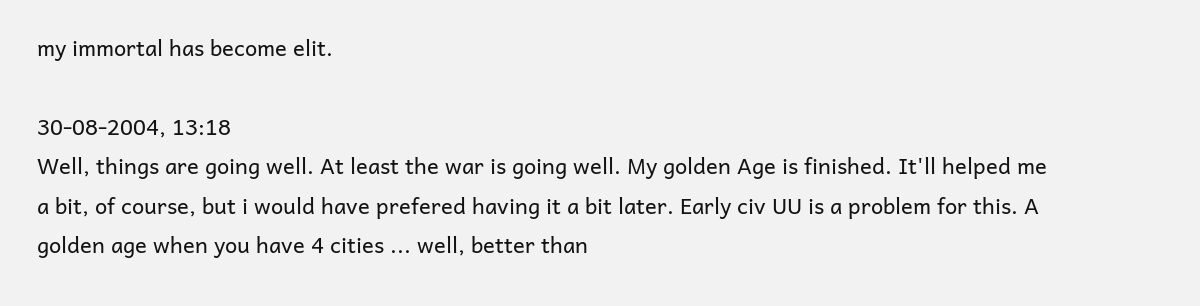my immortal has become elit.

30-08-2004, 13:18
Well, things are going well. At least the war is going well. My golden Age is finished. It'll helped me a bit, of course, but i would have prefered having it a bit later. Early civ UU is a problem for this. A golden age when you have 4 cities ... well, better than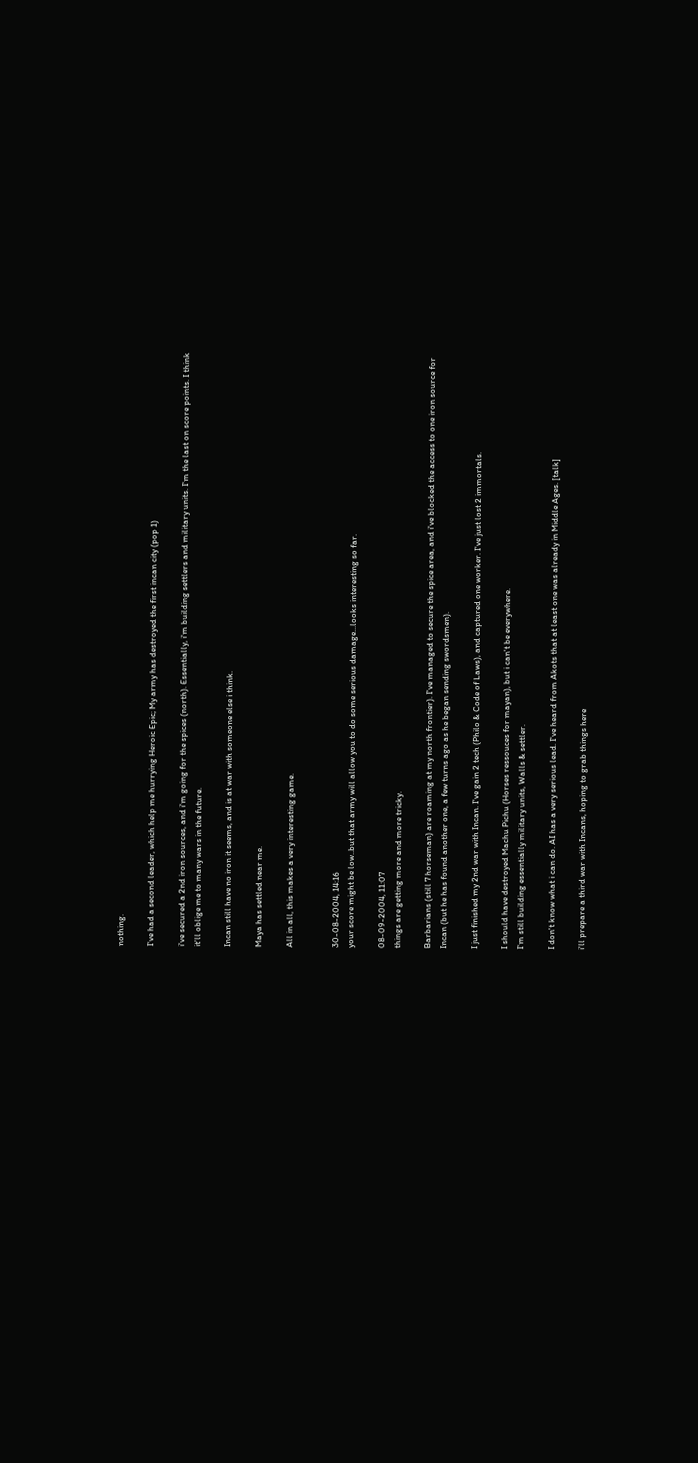nothing.

I've had a second leader, which help me hurrying Heroic Epic; My army has destroyed the first incan city (pop 1)

i've secured a 2nd iron sources, and i'm going for the spices (north). Essentially, i'm building settlers and military units. I'm the last on score points. I think it'll oblige me to many wars in the future.

Incan still have no iron it seems, and is at war with someone else i think.

Maya has settled near me.

All in all, this makes a very interesting game.


30-08-2004, 14:16
your score might be low..but that army will allow you to do some serious damage...looks interesting so far.

08-09-2004, 11:07
things are getting more and more tricky.

Barbarians (still 7 horseman) are roaming at my north frontier). I've managed to secure the spice area, and i've blocked the access to one iron source for Incan (but he has found another one, a few turns ago as he began sending swordsmen).

I just finished my 2nd war with Incan. I've gain 2 tech (Philo & Code of Laws), and captured one worker. I've just lost 2 immortals.

I should have destroyed Machu Pichu (Horses ressouces for mayan), but i can't be everywhere.
I'm still building essentially military units, Walls & settler.

I don't know what i can do. AI has a very serious lead. I've heard from Akots that at least one was already in Middle Ages. [talk]

i'll prepare a third war with Incans, hoping to grab things here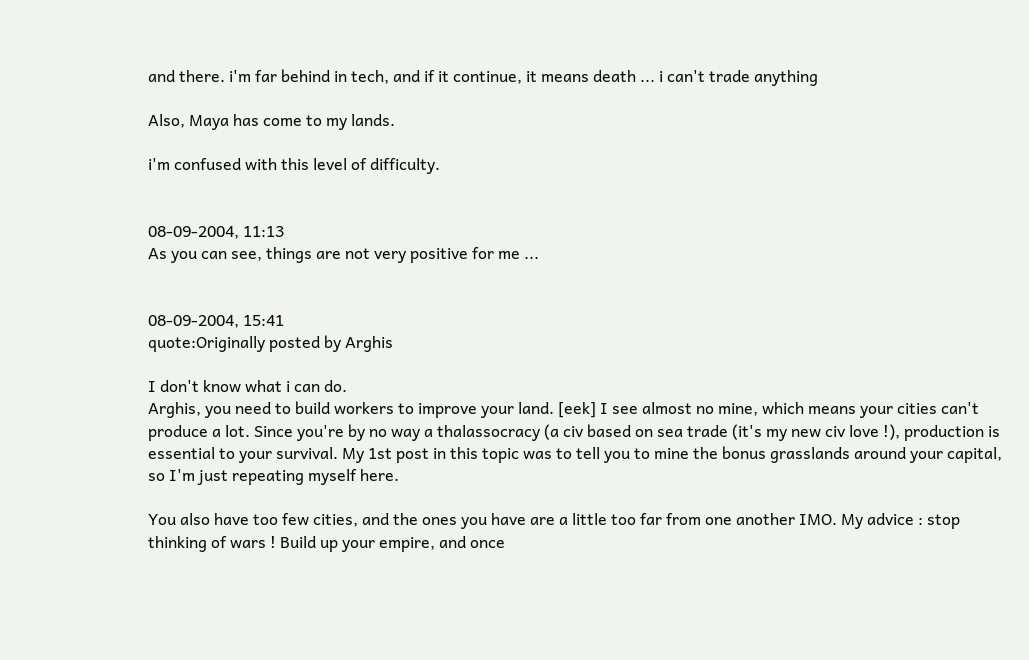and there. i'm far behind in tech, and if it continue, it means death ... i can't trade anything

Also, Maya has come to my lands.

i'm confused with this level of difficulty.


08-09-2004, 11:13
As you can see, things are not very positive for me ...


08-09-2004, 15:41
quote:Originally posted by Arghis

I don't know what i can do.
Arghis, you need to build workers to improve your land. [eek] I see almost no mine, which means your cities can't produce a lot. Since you're by no way a thalassocracy (a civ based on sea trade (it's my new civ love !), production is essential to your survival. My 1st post in this topic was to tell you to mine the bonus grasslands around your capital, so I'm just repeating myself here.

You also have too few cities, and the ones you have are a little too far from one another IMO. My advice : stop thinking of wars ! Build up your empire, and once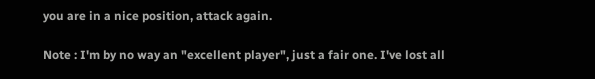you are in a nice position, attack again.

Note : I'm by no way an "excellent player", just a fair one. I've lost all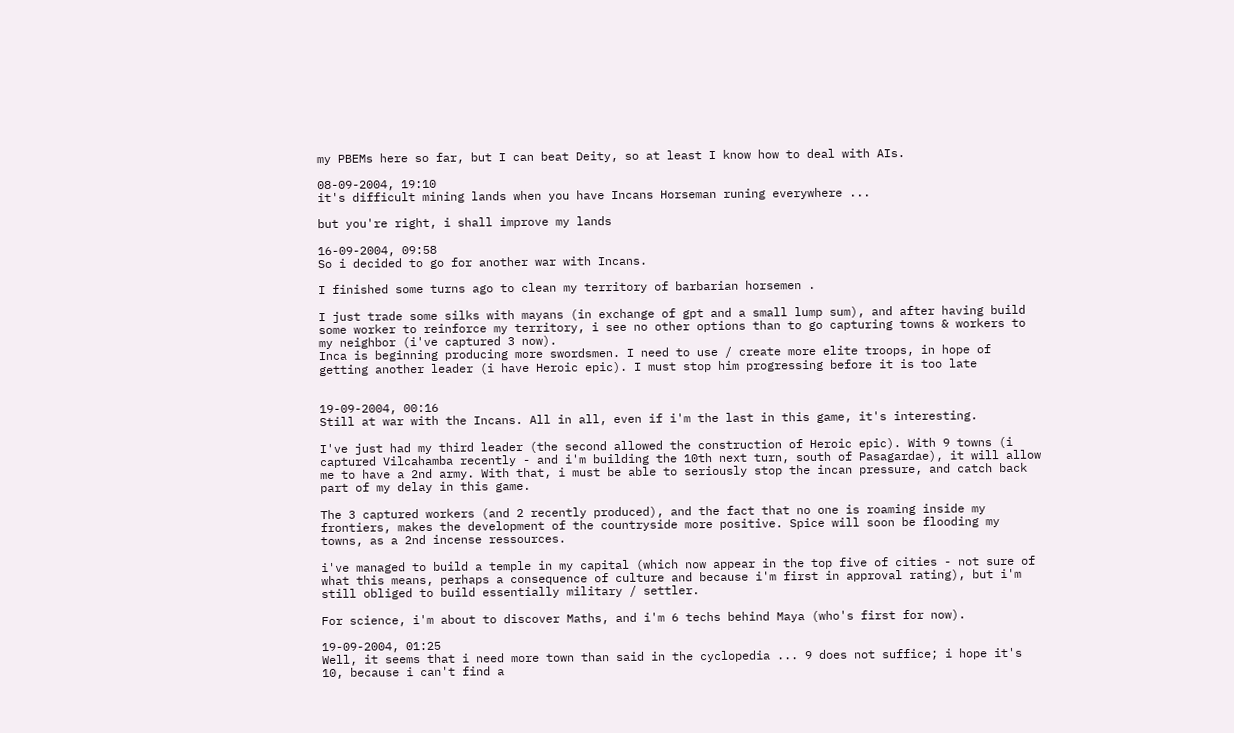my PBEMs here so far, but I can beat Deity, so at least I know how to deal with AIs.

08-09-2004, 19:10
it's difficult mining lands when you have Incans Horseman runing everywhere ...

but you're right, i shall improve my lands

16-09-2004, 09:58
So i decided to go for another war with Incans.

I finished some turns ago to clean my territory of barbarian horsemen .

I just trade some silks with mayans (in exchange of gpt and a small lump sum), and after having build some worker to reinforce my territory, i see no other options than to go capturing towns & workers to my neighbor (i've captured 3 now).
Inca is beginning producing more swordsmen. I need to use / create more elite troops, in hope of getting another leader (i have Heroic epic). I must stop him progressing before it is too late


19-09-2004, 00:16
Still at war with the Incans. All in all, even if i'm the last in this game, it's interesting.

I've just had my third leader (the second allowed the construction of Heroic epic). With 9 towns (i captured Vilcahamba recently - and i'm building the 10th next turn, south of Pasagardae), it will allow me to have a 2nd army. With that, i must be able to seriously stop the incan pressure, and catch back part of my delay in this game.

The 3 captured workers (and 2 recently produced), and the fact that no one is roaming inside my frontiers, makes the development of the countryside more positive. Spice will soon be flooding my towns, as a 2nd incense ressources.

i've managed to build a temple in my capital (which now appear in the top five of cities - not sure of what this means, perhaps a consequence of culture and because i'm first in approval rating), but i'm still obliged to build essentially military / settler.

For science, i'm about to discover Maths, and i'm 6 techs behind Maya (who's first for now).

19-09-2004, 01:25
Well, it seems that i need more town than said in the cyclopedia ... 9 does not suffice; i hope it's 10, because i can't find a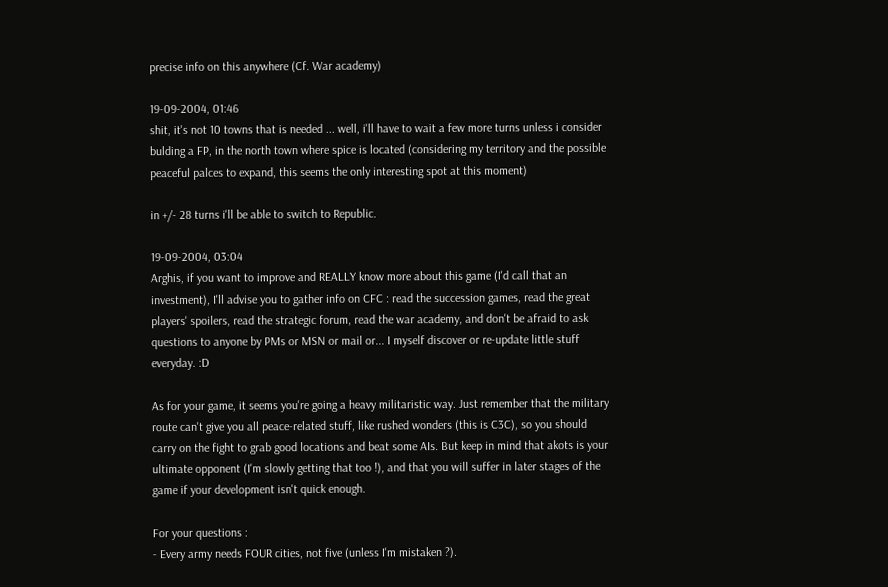precise info on this anywhere (Cf. War academy)

19-09-2004, 01:46
shit, it's not 10 towns that is needed ... well, i'll have to wait a few more turns unless i consider bulding a FP, in the north town where spice is located (considering my territory and the possible peaceful palces to expand, this seems the only interesting spot at this moment)

in +/- 28 turns i'll be able to switch to Republic.

19-09-2004, 03:04
Arghis, if you want to improve and REALLY know more about this game (I'd call that an investment), I'll advise you to gather info on CFC : read the succession games, read the great players' spoilers, read the strategic forum, read the war academy, and don't be afraid to ask questions to anyone by PMs or MSN or mail or... I myself discover or re-update little stuff everyday. :D

As for your game, it seems you're going a heavy militaristic way. Just remember that the military route can't give you all peace-related stuff, like rushed wonders (this is C3C), so you should carry on the fight to grab good locations and beat some AIs. But keep in mind that akots is your ultimate opponent (I'm slowly getting that too !), and that you will suffer in later stages of the game if your development isn't quick enough.

For your questions :
- Every army needs FOUR cities, not five (unless I'm mistaken ?).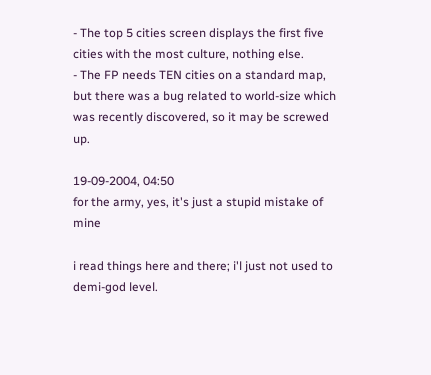- The top 5 cities screen displays the first five cities with the most culture, nothing else.
- The FP needs TEN cities on a standard map, but there was a bug related to world-size which was recently discovered, so it may be screwed up.

19-09-2004, 04:50
for the army, yes, it's just a stupid mistake of mine

i read things here and there; i'l just not used to demi-god level.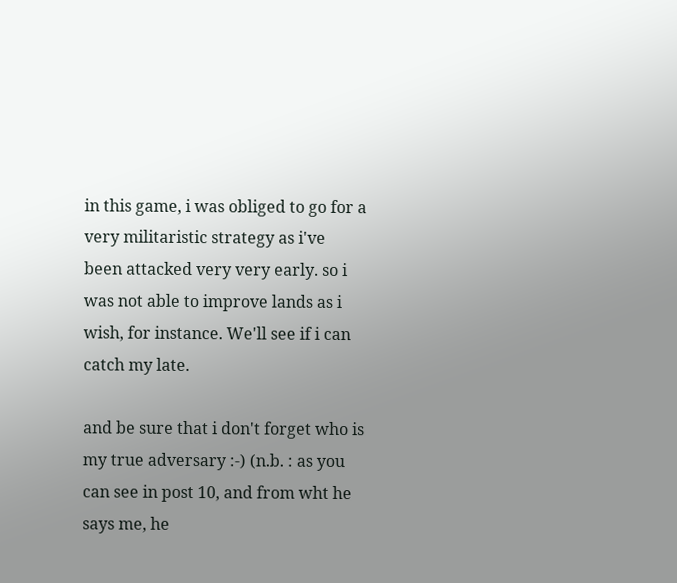in this game, i was obliged to go for a very militaristic strategy as i've been attacked very very early. so i was not able to improve lands as i wish, for instance. We'll see if i can catch my late.

and be sure that i don't forget who is my true adversary :-) (n.b. : as you can see in post 10, and from wht he says me, he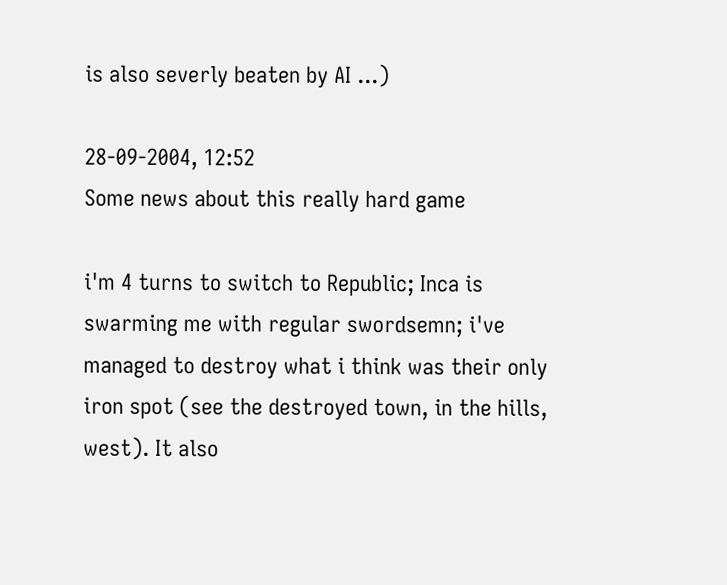is also severly beaten by AI ...)

28-09-2004, 12:52
Some news about this really hard game

i'm 4 turns to switch to Republic; Inca is swarming me with regular swordsemn; i've managed to destroy what i think was their only iron spot (see the destroyed town, in the hills, west). It also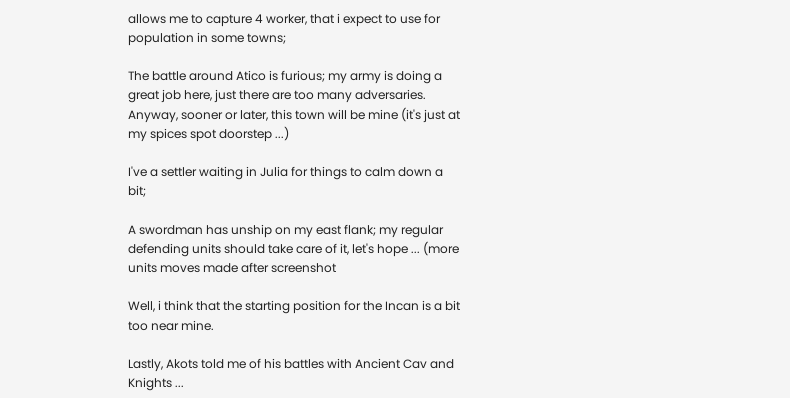allows me to capture 4 worker, that i expect to use for population in some towns;

The battle around Atico is furious; my army is doing a great job here, just there are too many adversaries. Anyway, sooner or later, this town will be mine (it's just at my spices spot doorstep ...)

I've a settler waiting in Julia for things to calm down a bit;

A swordman has unship on my east flank; my regular defending units should take care of it, let's hope ... (more units moves made after screenshot

Well, i think that the starting position for the Incan is a bit too near mine.

Lastly, Akots told me of his battles with Ancient Cav and Knights ...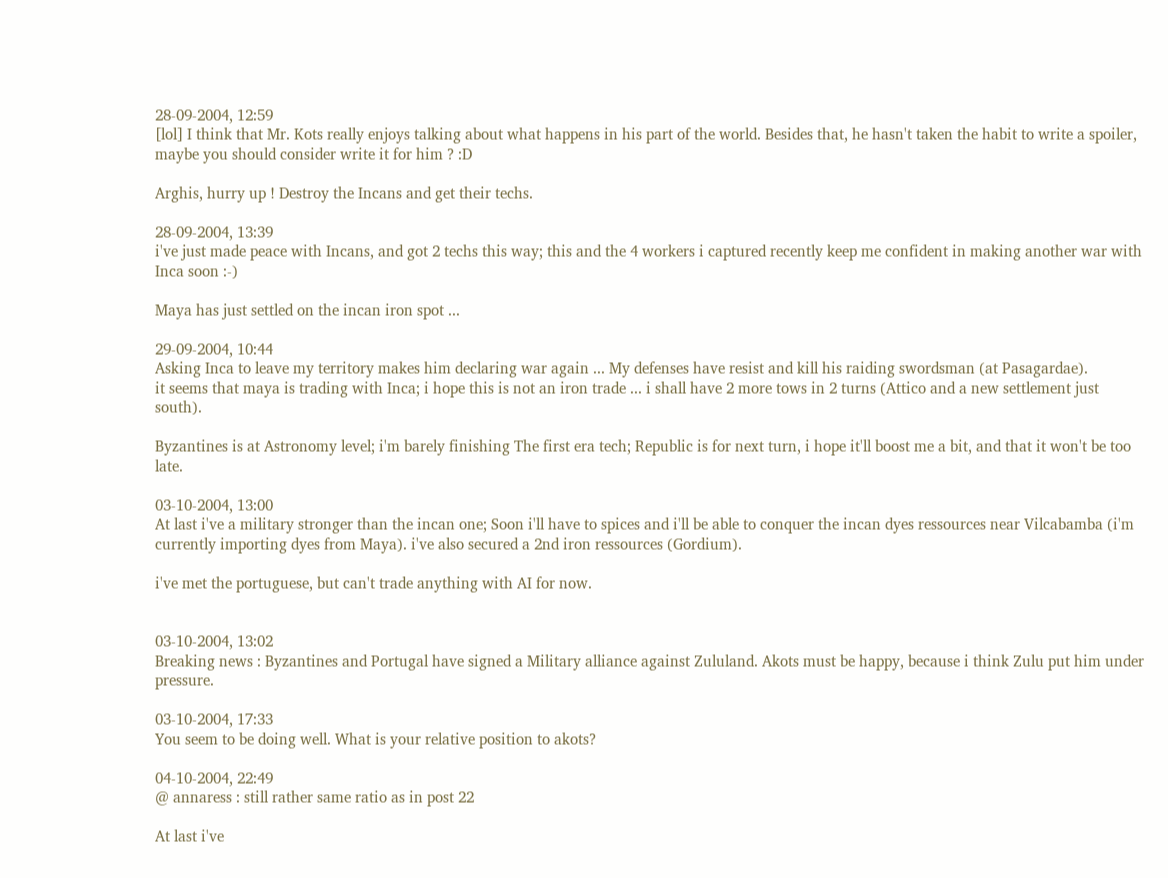28-09-2004, 12:59
[lol] I think that Mr. Kots really enjoys talking about what happens in his part of the world. Besides that, he hasn't taken the habit to write a spoiler, maybe you should consider write it for him ? :D

Arghis, hurry up ! Destroy the Incans and get their techs.

28-09-2004, 13:39
i've just made peace with Incans, and got 2 techs this way; this and the 4 workers i captured recently keep me confident in making another war with Inca soon :-)

Maya has just settled on the incan iron spot ...

29-09-2004, 10:44
Asking Inca to leave my territory makes him declaring war again ... My defenses have resist and kill his raiding swordsman (at Pasagardae).
it seems that maya is trading with Inca; i hope this is not an iron trade ... i shall have 2 more tows in 2 turns (Attico and a new settlement just south).

Byzantines is at Astronomy level; i'm barely finishing The first era tech; Republic is for next turn, i hope it'll boost me a bit, and that it won't be too late.

03-10-2004, 13:00
At last i've a military stronger than the incan one; Soon i'll have to spices and i'll be able to conquer the incan dyes ressources near Vilcabamba (i'm currently importing dyes from Maya). i've also secured a 2nd iron ressources (Gordium).

i've met the portuguese, but can't trade anything with AI for now.


03-10-2004, 13:02
Breaking news : Byzantines and Portugal have signed a Military alliance against Zululand. Akots must be happy, because i think Zulu put him under pressure.

03-10-2004, 17:33
You seem to be doing well. What is your relative position to akots?

04-10-2004, 22:49
@ annaress : still rather same ratio as in post 22

At last i've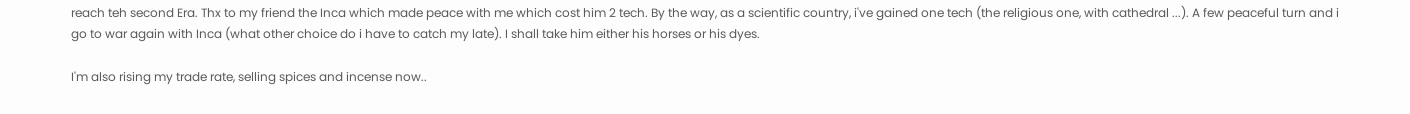reach teh second Era. Thx to my friend the Inca which made peace with me which cost him 2 tech. By the way, as a scientific country, i've gained one tech (the religious one, with cathedral ...). A few peaceful turn and i go to war again with Inca (what other choice do i have to catch my late). I shall take him either his horses or his dyes.

I'm also rising my trade rate, selling spices and incense now..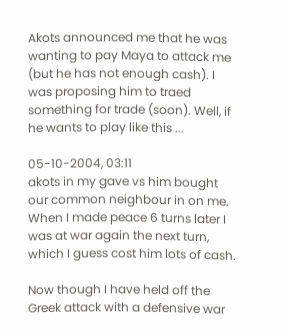Akots announced me that he was wanting to pay Maya to attack me (but he has not enough cash). I was proposing him to traed something for trade (soon). Well, if he wants to play like this ...

05-10-2004, 03:11
akots in my gave vs him bought our common neighbour in on me. When I made peace 6 turns later I was at war again the next turn, which I guess cost him lots of cash.

Now though I have held off the Greek attack with a defensive war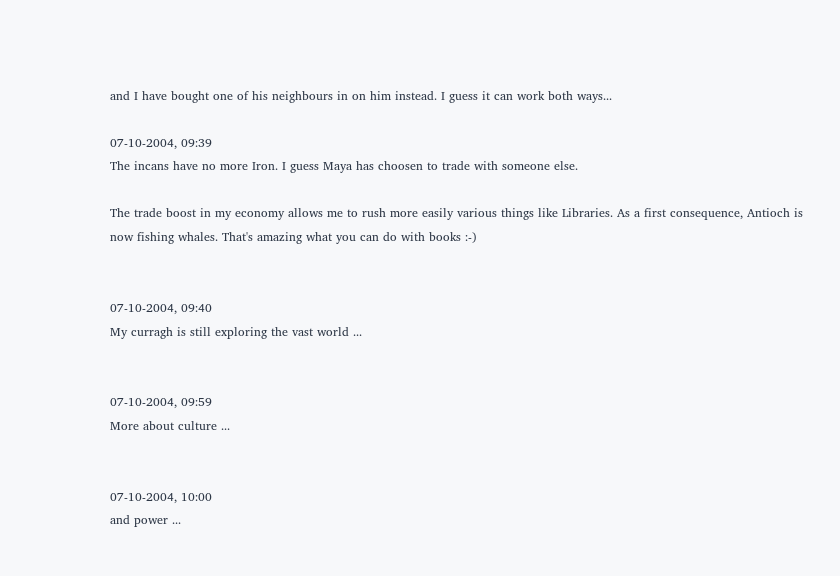and I have bought one of his neighbours in on him instead. I guess it can work both ways...

07-10-2004, 09:39
The incans have no more Iron. I guess Maya has choosen to trade with someone else.

The trade boost in my economy allows me to rush more easily various things like Libraries. As a first consequence, Antioch is now fishing whales. That's amazing what you can do with books :-)


07-10-2004, 09:40
My curragh is still exploring the vast world ...


07-10-2004, 09:59
More about culture ...


07-10-2004, 10:00
and power ...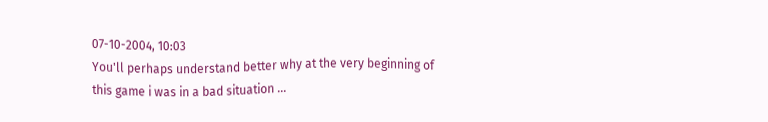07-10-2004, 10:03
You'll perhaps understand better why at the very beginning of this game i was in a bad situation ...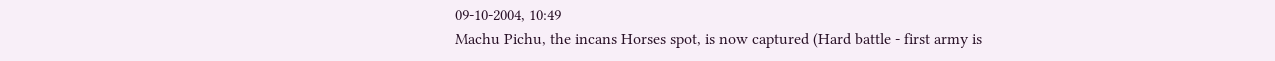09-10-2004, 10:49
Machu Pichu, the incans Horses spot, is now captured (Hard battle - first army is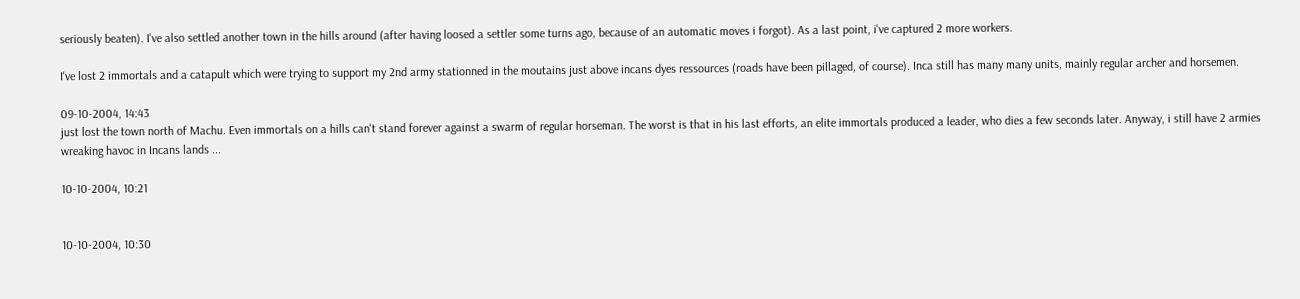seriously beaten). I've also settled another town in the hills around (after having loosed a settler some turns ago, because of an automatic moves i forgot). As a last point, i've captured 2 more workers.

I've lost 2 immortals and a catapult which were trying to support my 2nd army stationned in the moutains just above incans dyes ressources (roads have been pillaged, of course). Inca still has many many units, mainly regular archer and horsemen.

09-10-2004, 14:43
just lost the town north of Machu. Even immortals on a hills can't stand forever against a swarm of regular horseman. The worst is that in his last efforts, an elite immortals produced a leader, who dies a few seconds later. Anyway, i still have 2 armies wreaking havoc in Incans lands ...

10-10-2004, 10:21


10-10-2004, 10:30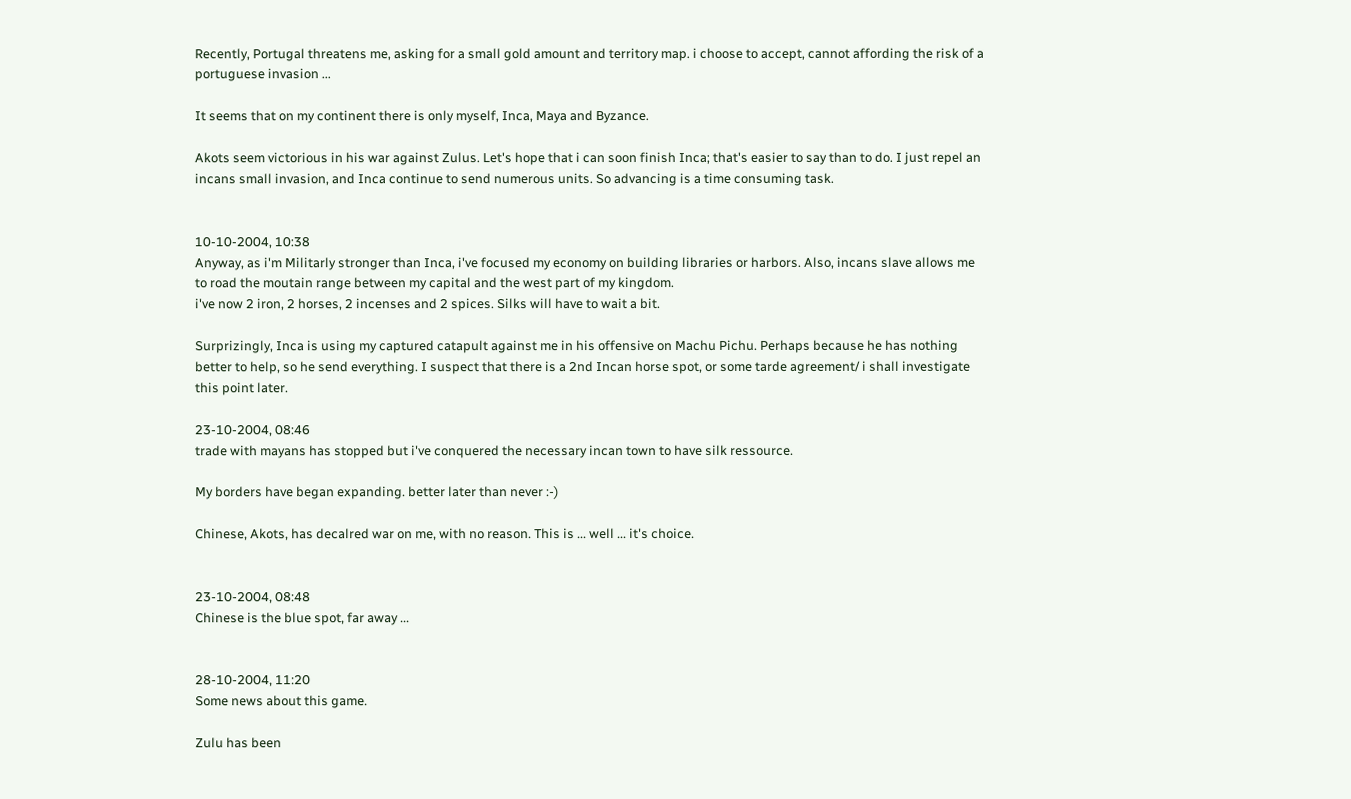Recently, Portugal threatens me, asking for a small gold amount and territory map. i choose to accept, cannot affording the risk of a portuguese invasion ...

It seems that on my continent there is only myself, Inca, Maya and Byzance.

Akots seem victorious in his war against Zulus. Let's hope that i can soon finish Inca; that's easier to say than to do. I just repel an incans small invasion, and Inca continue to send numerous units. So advancing is a time consuming task.


10-10-2004, 10:38
Anyway, as i'm Militarly stronger than Inca, i've focused my economy on building libraries or harbors. Also, incans slave allows me to road the moutain range between my capital and the west part of my kingdom.
i've now 2 iron, 2 horses, 2 incenses and 2 spices. Silks will have to wait a bit.

Surprizingly, Inca is using my captured catapult against me in his offensive on Machu Pichu. Perhaps because he has nothing better to help, so he send everything. I suspect that there is a 2nd Incan horse spot, or some tarde agreement/ i shall investigate this point later.

23-10-2004, 08:46
trade with mayans has stopped but i've conquered the necessary incan town to have silk ressource.

My borders have began expanding. better later than never :-)

Chinese, Akots, has decalred war on me, with no reason. This is ... well ... it's choice.


23-10-2004, 08:48
Chinese is the blue spot, far away ...


28-10-2004, 11:20
Some news about this game.

Zulu has been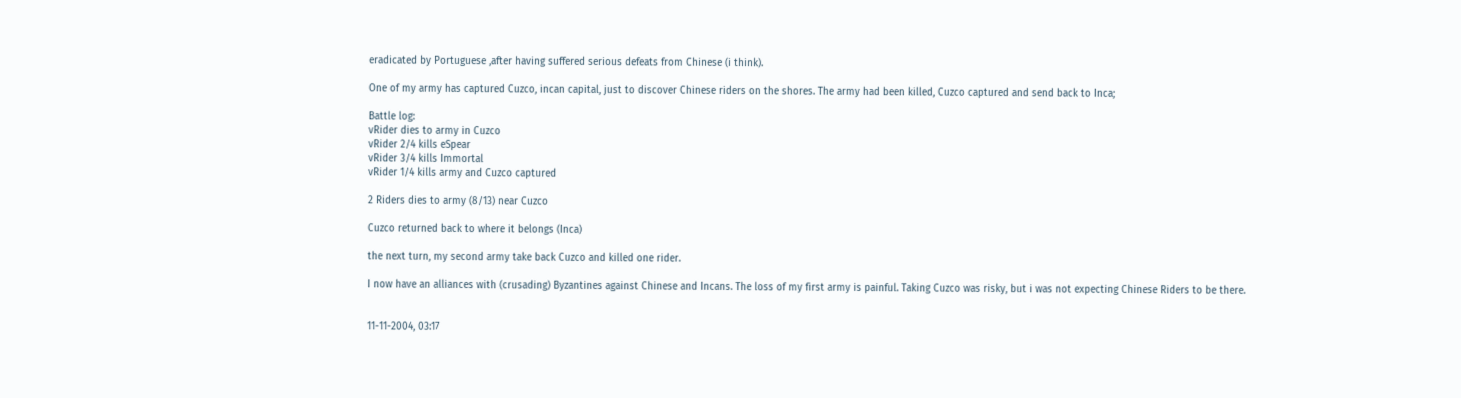eradicated by Portuguese ,after having suffered serious defeats from Chinese (i think).

One of my army has captured Cuzco, incan capital, just to discover Chinese riders on the shores. The army had been killed, Cuzco captured and send back to Inca;

Battle log:
vRider dies to army in Cuzco
vRider 2/4 kills eSpear
vRider 3/4 kills Immortal
vRider 1/4 kills army and Cuzco captured

2 Riders dies to army (8/13) near Cuzco

Cuzco returned back to where it belongs (Inca)

the next turn, my second army take back Cuzco and killed one rider.

I now have an alliances with (crusading) Byzantines against Chinese and Incans. The loss of my first army is painful. Taking Cuzco was risky, but i was not expecting Chinese Riders to be there.


11-11-2004, 03:17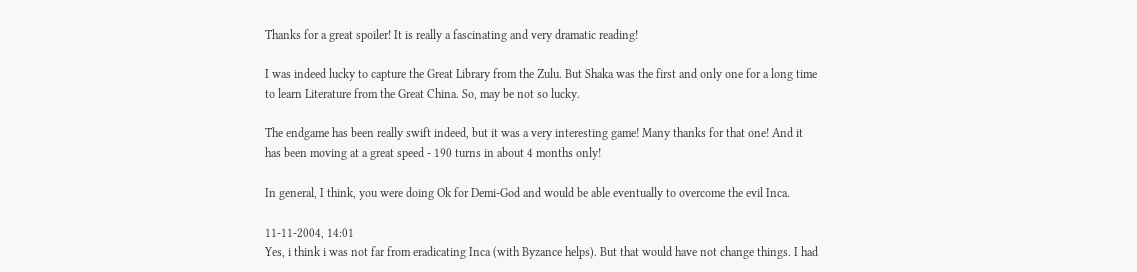Thanks for a great spoiler! It is really a fascinating and very dramatic reading!

I was indeed lucky to capture the Great Library from the Zulu. But Shaka was the first and only one for a long time to learn Literature from the Great China. So, may be not so lucky.

The endgame has been really swift indeed, but it was a very interesting game! Many thanks for that one! And it has been moving at a great speed - 190 turns in about 4 months only!

In general, I think, you were doing Ok for Demi-God and would be able eventually to overcome the evil Inca.

11-11-2004, 14:01
Yes, i think i was not far from eradicating Inca (with Byzance helps). But that would have not change things. I had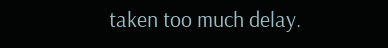taken too much delay.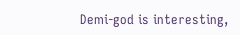Demi-god is interesting,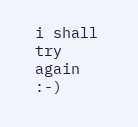i shall try again :-)